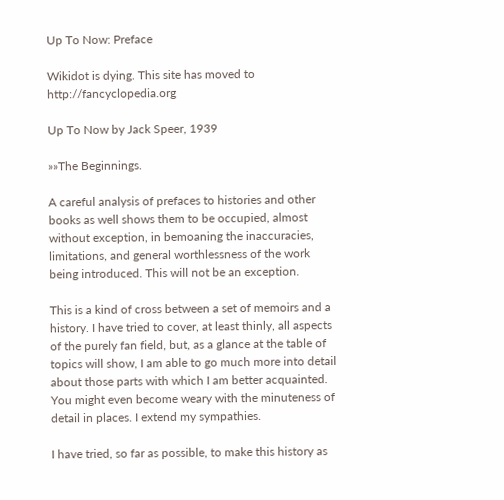Up To Now: Preface

Wikidot is dying. This site has moved to http://fancyclopedia.org

Up To Now by Jack Speer, 1939

»»The Beginnings.

A careful analysis of prefaces to histories and other books as well shows them to be occupied, almost without exception, in bemoaning the inaccuracies, limitations, and general worthlessness of the work being introduced. This will not be an exception.

This is a kind of cross between a set of memoirs and a history. I have tried to cover, at least thinly, all aspects of the purely fan field, but, as a glance at the table of topics will show, I am able to go much more into detail about those parts with which I am better acquainted. You might even become weary with the minuteness of detail in places. I extend my sympathies.

I have tried, so far as possible, to make this history as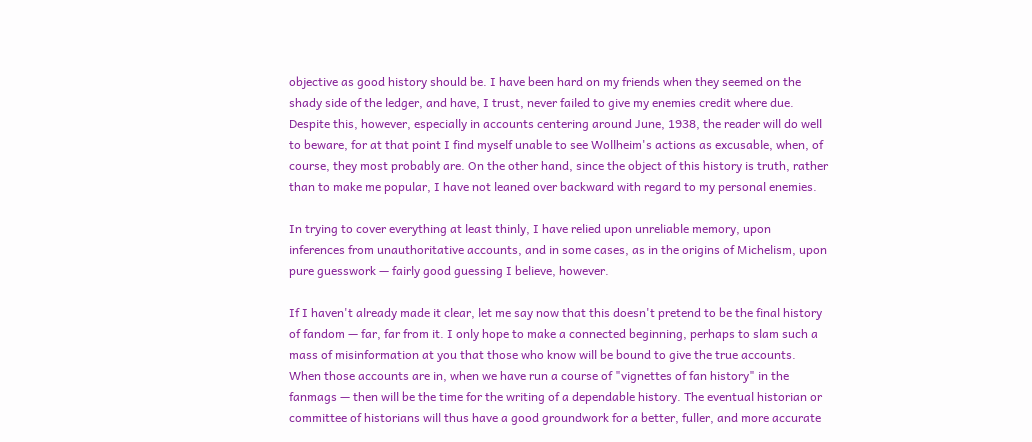objective as good history should be. I have been hard on my friends when they seemed on the shady side of the ledger, and have, I trust, never failed to give my enemies credit where due. Despite this, however, especially in accounts centering around June, 1938, the reader will do well to beware, for at that point I find myself unable to see Wollheim's actions as excusable, when, of course, they most probably are. On the other hand, since the object of this history is truth, rather than to make me popular, I have not leaned over backward with regard to my personal enemies.

In trying to cover everything at least thinly, I have relied upon unreliable memory, upon inferences from unauthoritative accounts, and in some cases, as in the origins of Michelism, upon pure guesswork — fairly good guessing I believe, however.

If I haven't already made it clear, let me say now that this doesn't pretend to be the final history of fandom — far, far from it. I only hope to make a connected beginning, perhaps to slam such a mass of misinformation at you that those who know will be bound to give the true accounts. When those accounts are in, when we have run a course of "vignettes of fan history" in the fanmags — then will be the time for the writing of a dependable history. The eventual historian or committee of historians will thus have a good groundwork for a better, fuller, and more accurate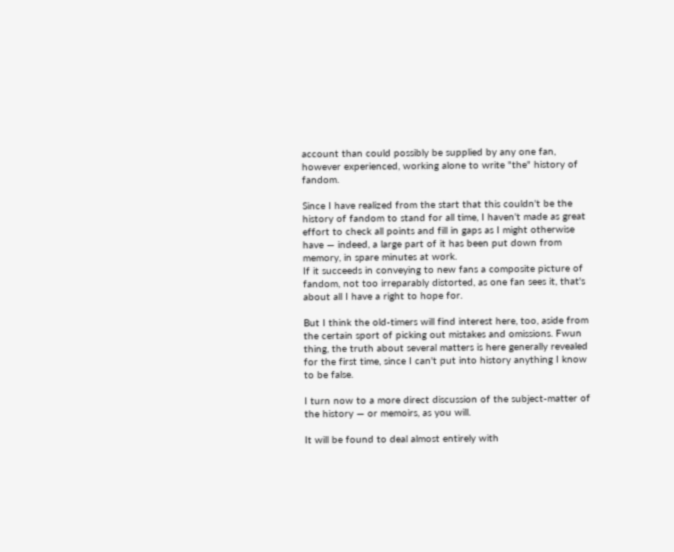account than could possibly be supplied by any one fan, however experienced, working alone to write "the" history of fandom.

Since I have realized from the start that this couldn't be the history of fandom to stand for all time, I haven't made as great effort to check all points and fill in gaps as I might otherwise have — indeed, a large part of it has been put down from memory, in spare minutes at work.
If it succeeds in conveying to new fans a composite picture of fandom, not too irreparably distorted, as one fan sees it, that's about all I have a right to hope for.

But I think the old-timers will find interest here, too, aside from the certain sport of picking out mistakes and omissions. Fwun thing, the truth about several matters is here generally revealed for the first time, since I can't put into history anything I know to be false.

I turn now to a more direct discussion of the subject-matter of the history — or memoirs, as you will.

It will be found to deal almost entirely with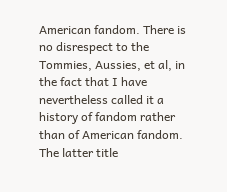American fandom. There is no disrespect to the Tommies, Aussies, et al, in the fact that I have nevertheless called it a history of fandom rather than of American fandom. The latter title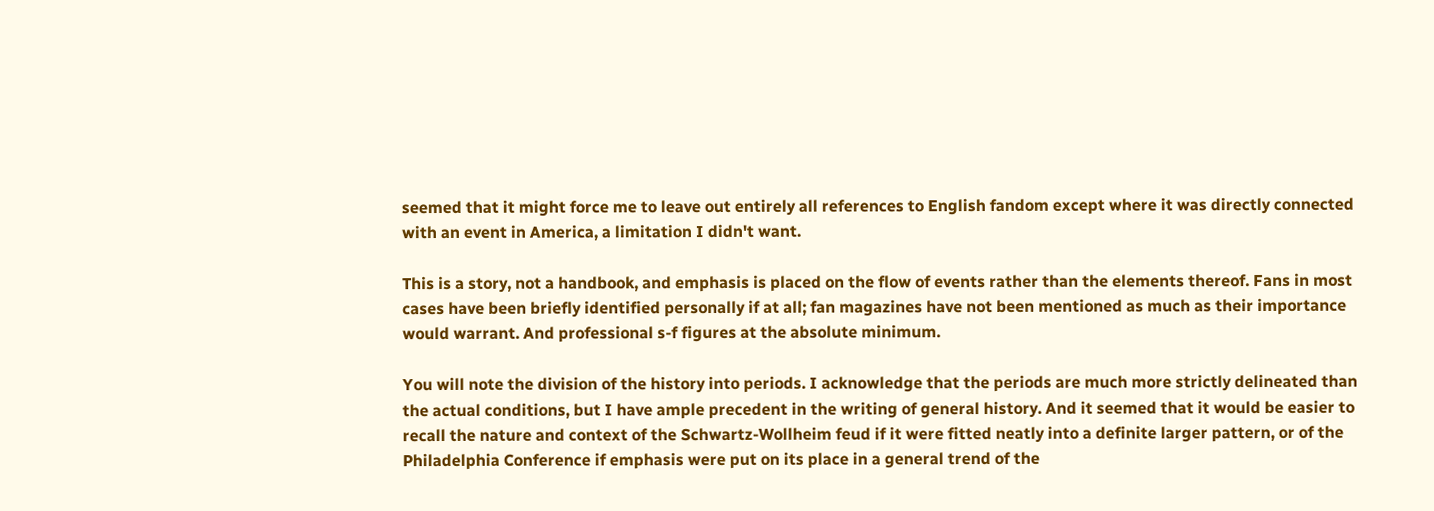seemed that it might force me to leave out entirely all references to English fandom except where it was directly connected with an event in America, a limitation I didn't want.

This is a story, not a handbook, and emphasis is placed on the flow of events rather than the elements thereof. Fans in most cases have been briefly identified personally if at all; fan magazines have not been mentioned as much as their importance would warrant. And professional s-f figures at the absolute minimum.

You will note the division of the history into periods. I acknowledge that the periods are much more strictly delineated than the actual conditions, but I have ample precedent in the writing of general history. And it seemed that it would be easier to recall the nature and context of the Schwartz-Wollheim feud if it were fitted neatly into a definite larger pattern, or of the Philadelphia Conference if emphasis were put on its place in a general trend of the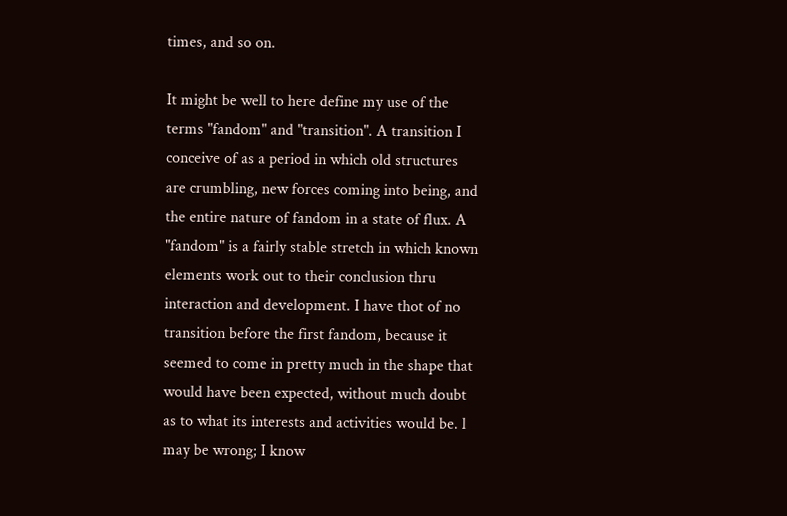times, and so on.

It might be well to here define my use of the terms "fandom" and "transition". A transition I conceive of as a period in which old structures are crumbling, new forces coming into being, and the entire nature of fandom in a state of flux. A "fandom" is a fairly stable stretch in which known elements work out to their conclusion thru interaction and development. I have thot of no transition before the first fandom, because it seemed to come in pretty much in the shape that would have been expected, without much doubt as to what its interests and activities would be. l may be wrong; I know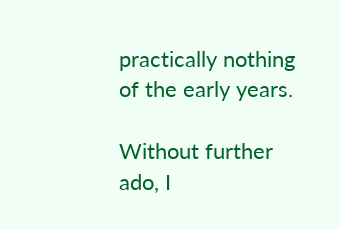practically nothing of the early years.

Without further ado, I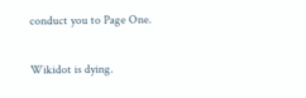conduct you to Page One.

Wikidot is dying.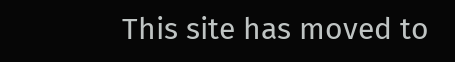This site has moved to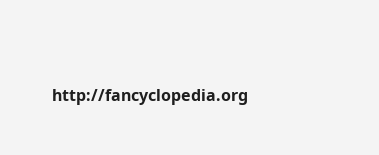http://fancyclopedia.org